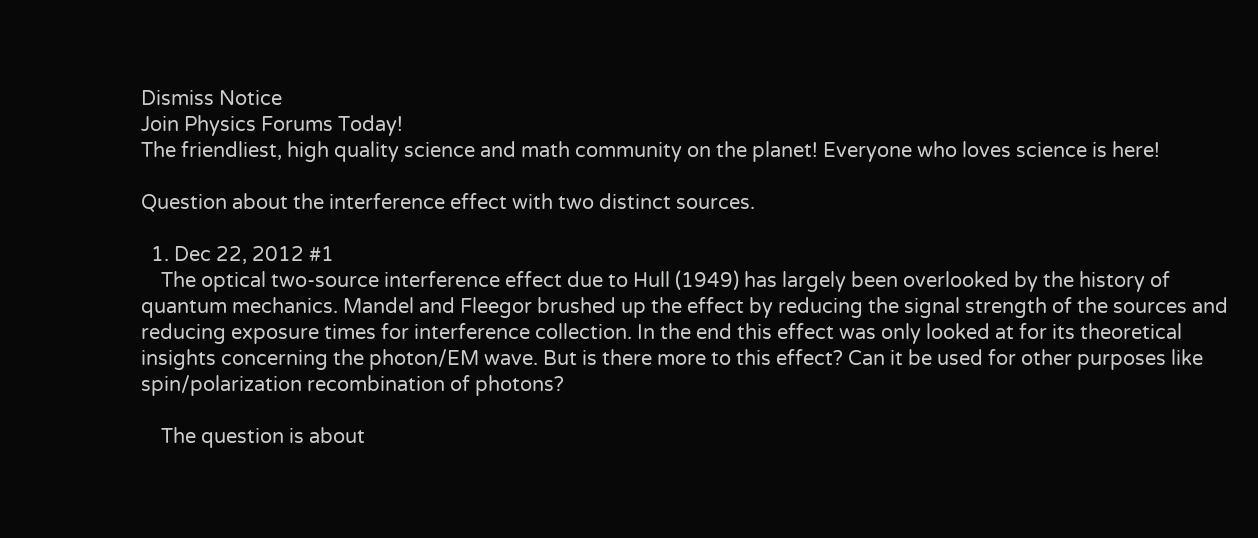Dismiss Notice
Join Physics Forums Today!
The friendliest, high quality science and math community on the planet! Everyone who loves science is here!

Question about the interference effect with two distinct sources.

  1. Dec 22, 2012 #1
    The optical two-source interference effect due to Hull (1949) has largely been overlooked by the history of quantum mechanics. Mandel and Fleegor brushed up the effect by reducing the signal strength of the sources and reducing exposure times for interference collection. In the end this effect was only looked at for its theoretical insights concerning the photon/EM wave. But is there more to this effect? Can it be used for other purposes like spin/polarization recombination of photons?

    The question is about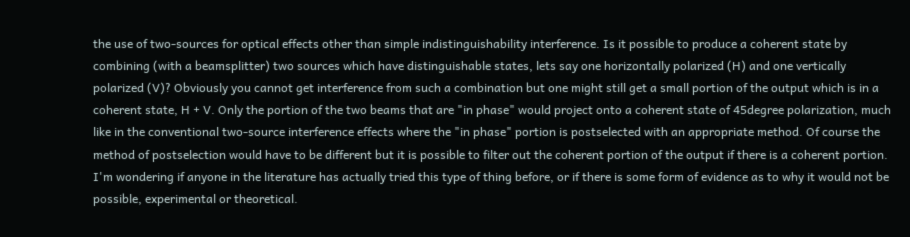the use of two-sources for optical effects other than simple indistinguishability interference. Is it possible to produce a coherent state by combining (with a beamsplitter) two sources which have distinguishable states, lets say one horizontally polarized (H) and one vertically polarized (V)? Obviously you cannot get interference from such a combination but one might still get a small portion of the output which is in a coherent state, H + V. Only the portion of the two beams that are "in phase" would project onto a coherent state of 45degree polarization, much like in the conventional two-source interference effects where the "in phase" portion is postselected with an appropriate method. Of course the method of postselection would have to be different but it is possible to filter out the coherent portion of the output if there is a coherent portion. I'm wondering if anyone in the literature has actually tried this type of thing before, or if there is some form of evidence as to why it would not be possible, experimental or theoretical.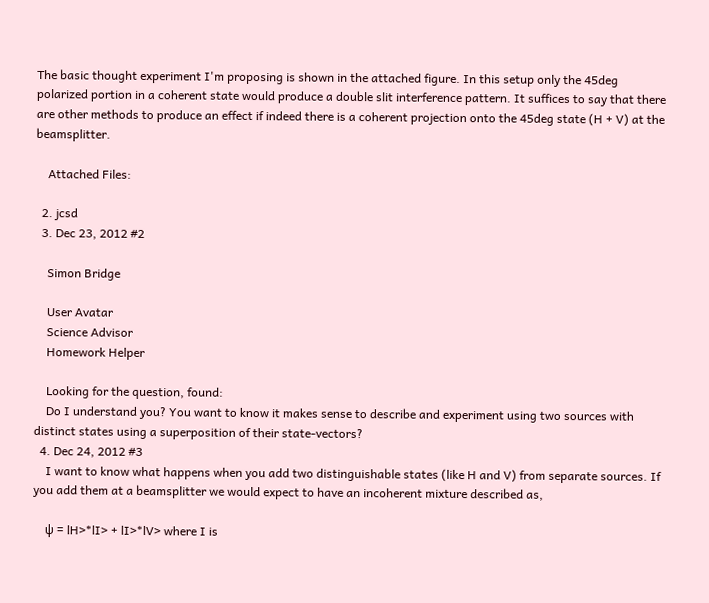The basic thought experiment I'm proposing is shown in the attached figure. In this setup only the 45deg polarized portion in a coherent state would produce a double slit interference pattern. It suffices to say that there are other methods to produce an effect if indeed there is a coherent projection onto the 45deg state (H + V) at the beamsplitter.

    Attached Files:

  2. jcsd
  3. Dec 23, 2012 #2

    Simon Bridge

    User Avatar
    Science Advisor
    Homework Helper

    Looking for the question, found:
    Do I understand you? You want to know it makes sense to describe and experiment using two sources with distinct states using a superposition of their state-vectors?
  4. Dec 24, 2012 #3
    I want to know what happens when you add two distinguishable states (like H and V) from separate sources. If you add them at a beamsplitter we would expect to have an incoherent mixture described as,

    ψ = lH>*lI> + lI>*lV> where I is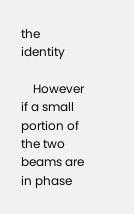the identity

    However if a small portion of the two beams are in phase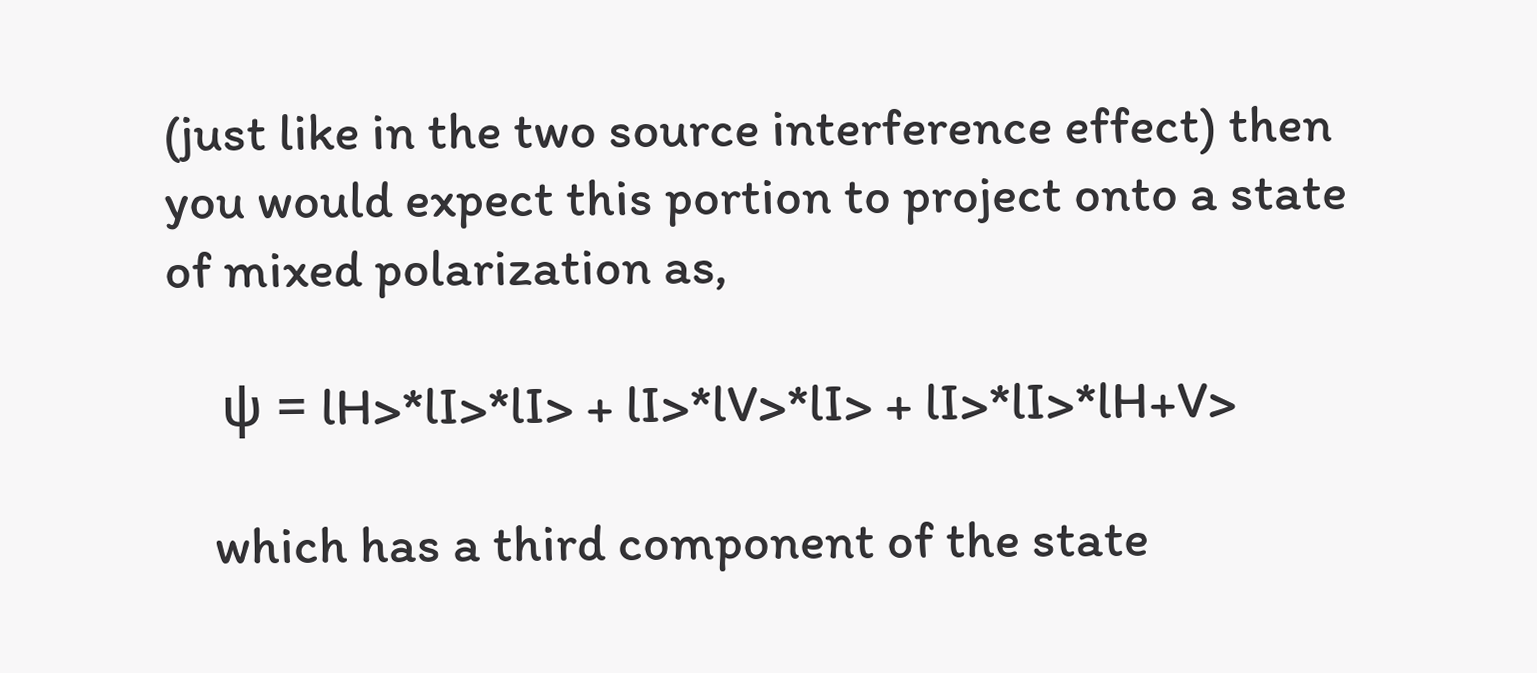(just like in the two source interference effect) then you would expect this portion to project onto a state of mixed polarization as,

    ψ = lH>*lI>*lI> + lI>*lV>*lI> + lI>*lI>*lH+V>

    which has a third component of the state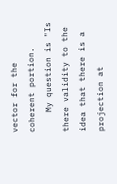vector for the coherent portion.
    My question is "Is there validity to the idea that there is a projection at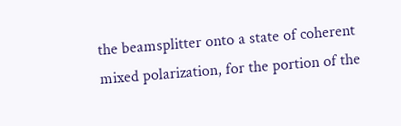the beamsplitter onto a state of coherent mixed polarization, for the portion of the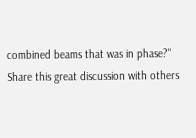combined beams that was in phase?"
Share this great discussion with others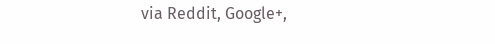via Reddit, Google+,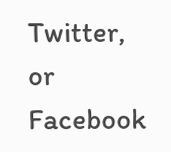Twitter, or Facebook